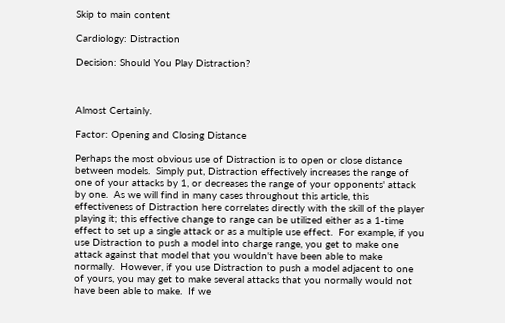Skip to main content

Cardiology: Distraction

Decision: Should You Play Distraction?



Almost Certainly.

Factor: Opening and Closing Distance

Perhaps the most obvious use of Distraction is to open or close distance between models.  Simply put, Distraction effectively increases the range of one of your attacks by 1, or decreases the range of your opponents' attack by one.  As we will find in many cases throughout this article, this effectiveness of Distraction here correlates directly with the skill of the player playing it; this effective change to range can be utilized either as a 1-time effect to set up a single attack or as a multiple use effect.  For example, if you use Distraction to push a model into charge range, you get to make one attack against that model that you wouldn't have been able to make normally.  However, if you use Distraction to push a model adjacent to one of yours, you may get to make several attacks that you normally would not have been able to make.  If we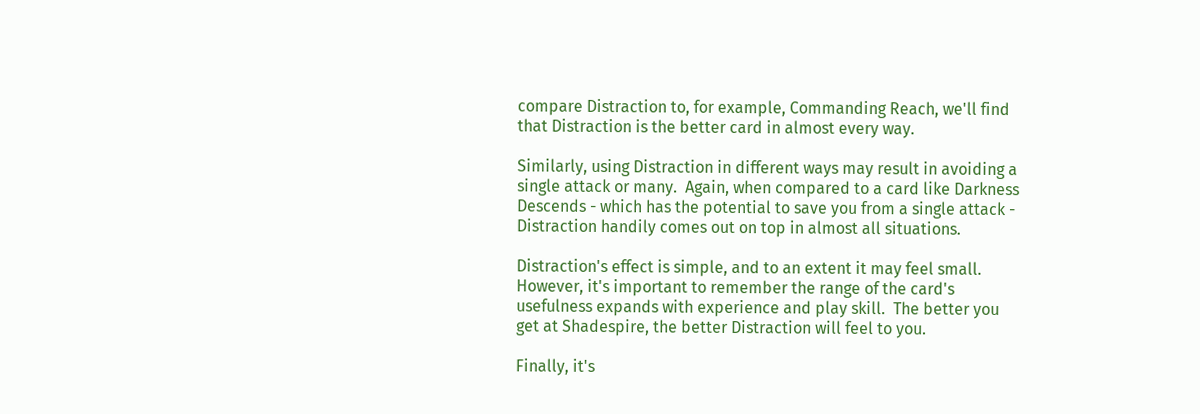compare Distraction to, for example, Commanding Reach, we'll find that Distraction is the better card in almost every way.

Similarly, using Distraction in different ways may result in avoiding a single attack or many.  Again, when compared to a card like Darkness Descends - which has the potential to save you from a single attack - Distraction handily comes out on top in almost all situations.

Distraction's effect is simple, and to an extent it may feel small.  However, it's important to remember the range of the card's usefulness expands with experience and play skill.  The better you get at Shadespire, the better Distraction will feel to you.

Finally, it's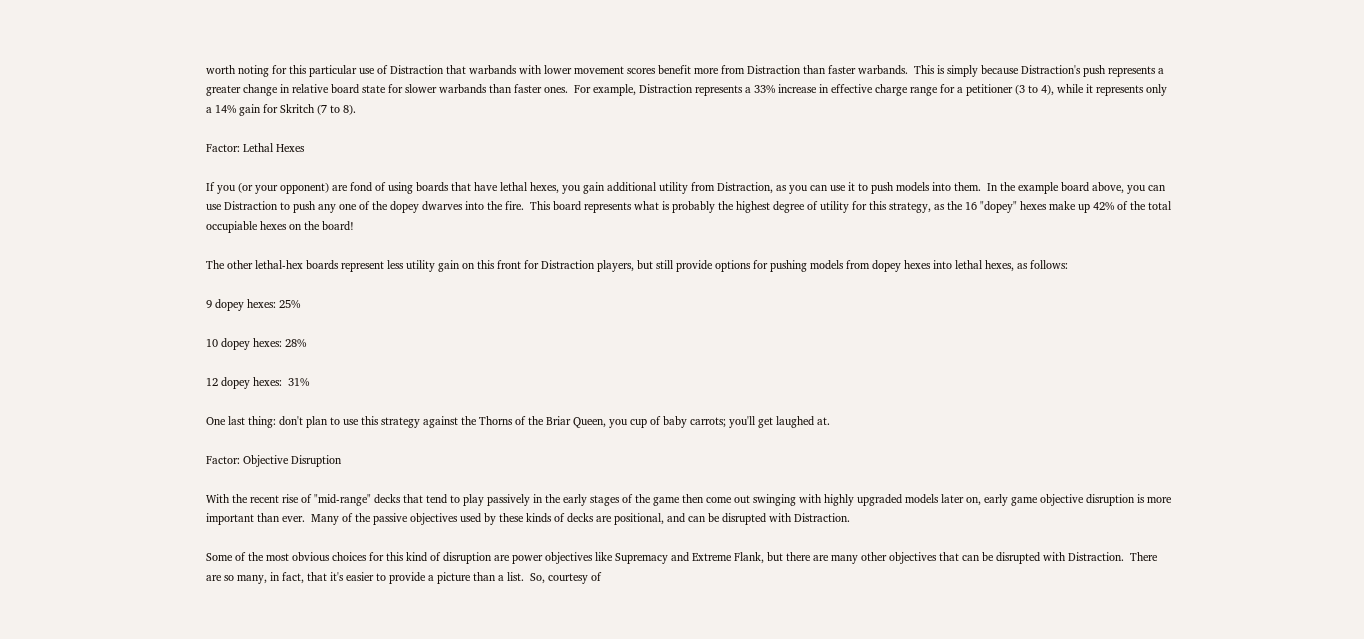worth noting for this particular use of Distraction that warbands with lower movement scores benefit more from Distraction than faster warbands.  This is simply because Distraction's push represents a greater change in relative board state for slower warbands than faster ones.  For example, Distraction represents a 33% increase in effective charge range for a petitioner (3 to 4), while it represents only a 14% gain for Skritch (7 to 8).

Factor: Lethal Hexes

If you (or your opponent) are fond of using boards that have lethal hexes, you gain additional utility from Distraction, as you can use it to push models into them.  In the example board above, you can use Distraction to push any one of the dopey dwarves into the fire.  This board represents what is probably the highest degree of utility for this strategy, as the 16 "dopey" hexes make up 42% of the total occupiable hexes on the board!

The other lethal-hex boards represent less utility gain on this front for Distraction players, but still provide options for pushing models from dopey hexes into lethal hexes, as follows:

9 dopey hexes: 25%

10 dopey hexes: 28%

12 dopey hexes:  31%

One last thing: don't plan to use this strategy against the Thorns of the Briar Queen, you cup of baby carrots; you'll get laughed at.

Factor: Objective Disruption

With the recent rise of "mid-range" decks that tend to play passively in the early stages of the game then come out swinging with highly upgraded models later on, early game objective disruption is more important than ever.  Many of the passive objectives used by these kinds of decks are positional, and can be disrupted with Distraction.

Some of the most obvious choices for this kind of disruption are power objectives like Supremacy and Extreme Flank, but there are many other objectives that can be disrupted with Distraction.  There are so many, in fact, that it's easier to provide a picture than a list.  So, courtesy of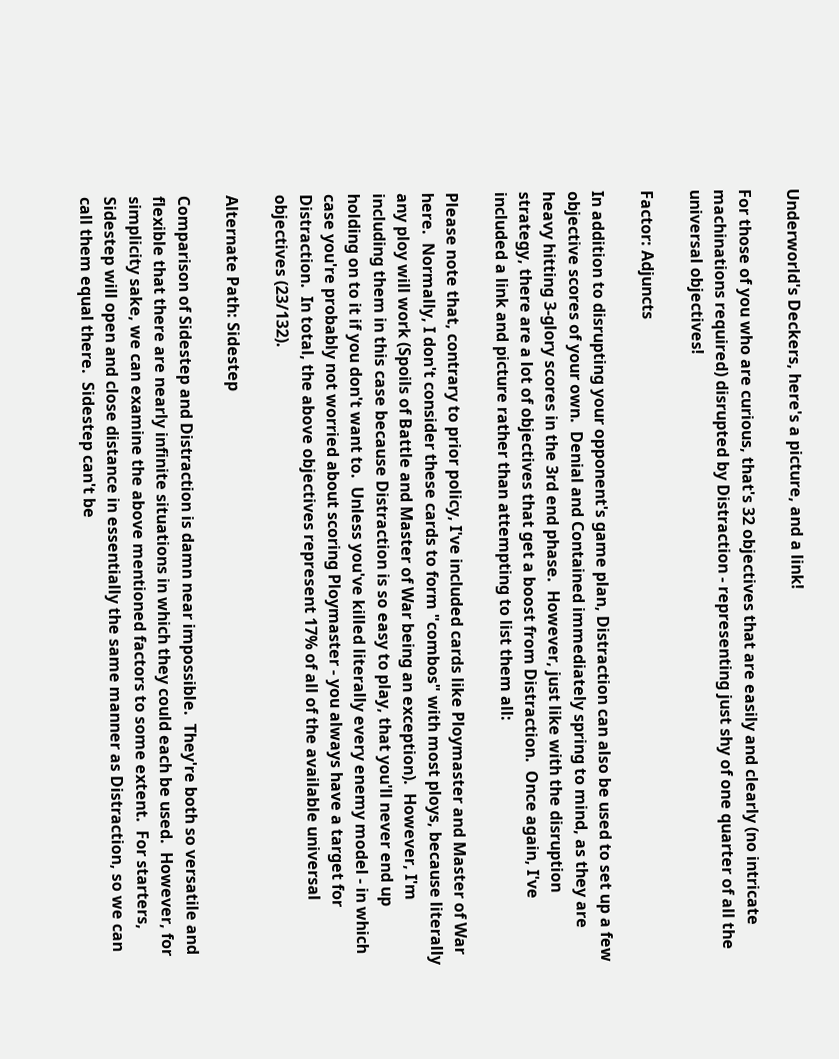Underworld's Deckers, here's a picture, and a link!

For those of you who are curious, that's 32 objectives that are easily and clearly (no intricate machinations required) disrupted by Distraction - representing just shy of one quarter of all the universal objectives!

Factor: Adjuncts

In addition to disrupting your opponent's game plan, Distraction can also be used to set up a few objective scores of your own.  Denial and Contained immediately spring to mind, as they are heavy hitting 3-glory scores in the 3rd end phase.  However, just like with the disruption strategy, there are a lot of objectives that get a boost from Distraction.  Once again, I've included a link and picture rather than attempting to list them all:

Please note that, contrary to prior policy, I've included cards like Ploymaster and Master of War here.  Normally, I don't consider these cards to form "combos" with most ploys, because literally any ploy will work (Spoils of Battle and Master of War being an exception).  However, I'm including them in this case because Distraction is so easy to play, that you'll never end up holding on to it if you don't want to.  Unless you've killed literally every enemy model - in which case you're probably not worried about scoring Ploymaster - you always have a target for Distraction.  In total, the above objectives represent 17% of all of the available universal objectives (23/132).

Alternate Path: Sidestep

Comparison of Sidestep and Distraction is damn near impossible.  They're both so versatile and flexible that there are nearly infinite situations in which they could each be used.  However, for simplicity sake, we can examine the above mentioned factors to some extent.  For starters, Sidestep will open and close distance in essentially the same manner as Distraction, so we can call them equal there.  Sidestep can't be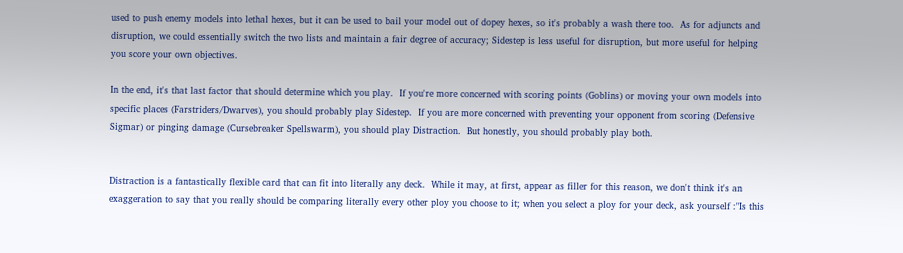used to push enemy models into lethal hexes, but it can be used to bail your model out of dopey hexes, so it's probably a wash there too.  As for adjuncts and disruption, we could essentially switch the two lists and maintain a fair degree of accuracy; Sidestep is less useful for disruption, but more useful for helping you score your own objectives.

In the end, it's that last factor that should determine which you play.  If you're more concerned with scoring points (Goblins) or moving your own models into specific places (Farstriders/Dwarves), you should probably play Sidestep.  If you are more concerned with preventing your opponent from scoring (Defensive Sigmar) or pinging damage (Cursebreaker Spellswarm), you should play Distraction.  But honestly, you should probably play both.


Distraction is a fantastically flexible card that can fit into literally any deck.  While it may, at first, appear as filler for this reason, we don't think it's an exaggeration to say that you really should be comparing literally every other ploy you choose to it; when you select a ploy for your deck, ask yourself :"Is this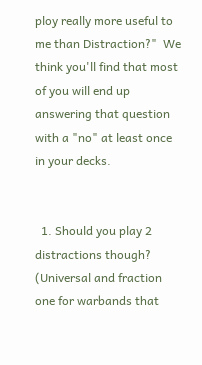ploy really more useful to me than Distraction?"  We think you'll find that most of you will end up answering that question with a "no" at least once in your decks.


  1. Should you play 2 distractions though? (Universal and fraction one for warbands that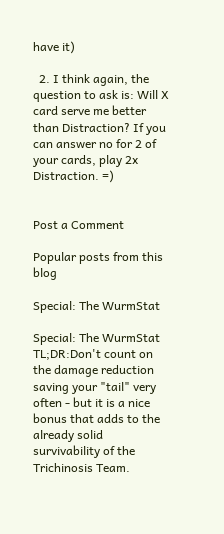have it)

  2. I think again, the question to ask is: Will X card serve me better than Distraction? If you can answer no for 2 of your cards, play 2x Distraction. =)


Post a Comment

Popular posts from this blog

Special: The WurmStat

Special: The WurmStat TL;DR:Don't count on the damage reduction saving your "tail" very often - but it is a nice bonus that adds to the already solid survivability of the Trichinosis Team.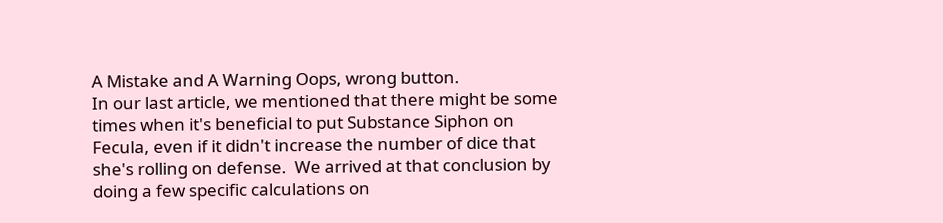A Mistake and A Warning Oops, wrong button.
In our last article, we mentioned that there might be some times when it's beneficial to put Substance Siphon on Fecula, even if it didn't increase the number of dice that she's rolling on defense.  We arrived at that conclusion by doing a few specific calculations on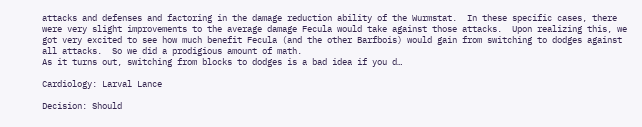attacks and defenses and factoring in the damage reduction ability of the Wurmstat.  In these specific cases, there were very slight improvements to the average damage Fecula would take against those attacks.  Upon realizing this, we got very excited to see how much benefit Fecula (and the other Barfbois) would gain from switching to dodges against all attacks.  So we did a prodigious amount of math.
As it turns out, switching from blocks to dodges is a bad idea if you d…

Cardiology: Larval Lance

Decision: Should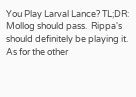You Play Larval Lance? TL;DR: Mollog should pass.  Rippa's should definitely be playing it.  As for the other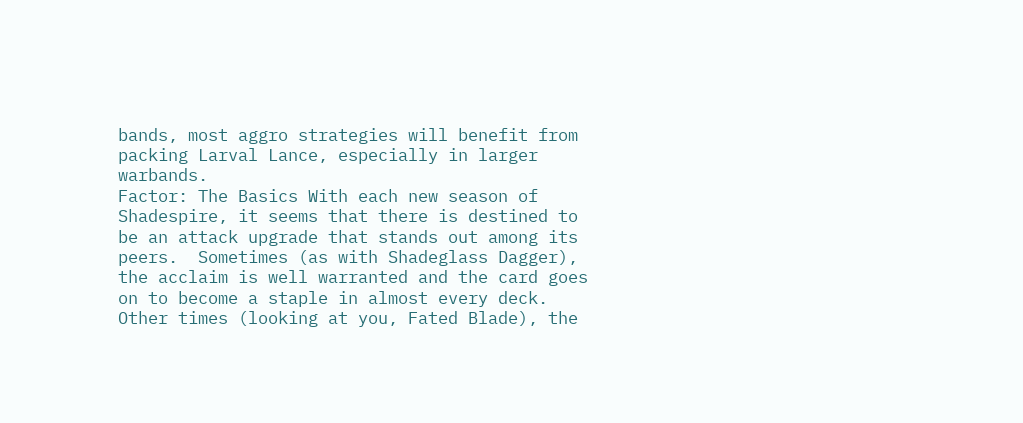bands, most aggro strategies will benefit from packing Larval Lance, especially in larger warbands.
Factor: The Basics With each new season of Shadespire, it seems that there is destined to be an attack upgrade that stands out among its peers.  Sometimes (as with Shadeglass Dagger), the acclaim is well warranted and the card goes on to become a staple in almost every deck.  Other times (looking at you, Fated Blade), the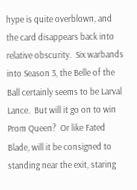hype is quite overblown, and the card disappears back into relative obscurity.  Six warbands into Season 3, the Belle of the Ball certainly seems to be Larval Lance.  But will it go on to win Prom Queen?  Or like Fated Blade, will it be consigned to standing near the exit, staring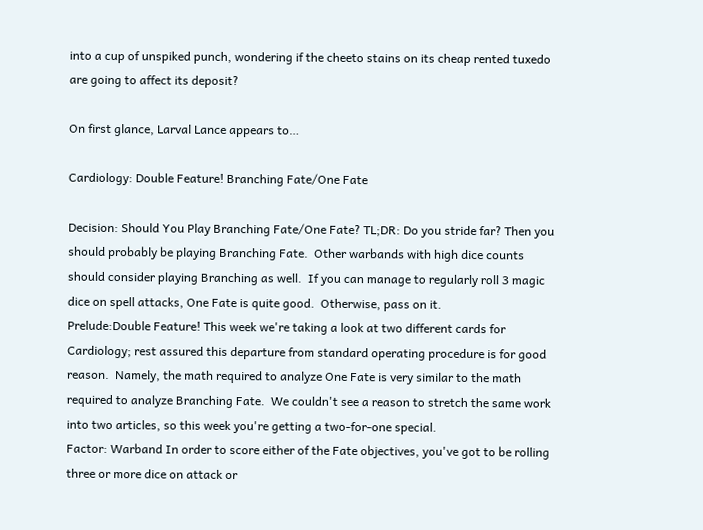into a cup of unspiked punch, wondering if the cheeto stains on its cheap rented tuxedo are going to affect its deposit?

On first glance, Larval Lance appears to…

Cardiology: Double Feature! Branching Fate/One Fate

Decision: Should You Play Branching Fate/One Fate? TL;DR: Do you stride far? Then you should probably be playing Branching Fate.  Other warbands with high dice counts should consider playing Branching as well.  If you can manage to regularly roll 3 magic dice on spell attacks, One Fate is quite good.  Otherwise, pass on it.
Prelude:Double Feature! This week we're taking a look at two different cards for Cardiology; rest assured this departure from standard operating procedure is for good reason.  Namely, the math required to analyze One Fate is very similar to the math required to analyze Branching Fate.  We couldn't see a reason to stretch the same work into two articles, so this week you're getting a two-for-one special.
Factor: Warband In order to score either of the Fate objectives, you've got to be rolling three or more dice on attack or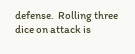defense.  Rolling three dice on attack is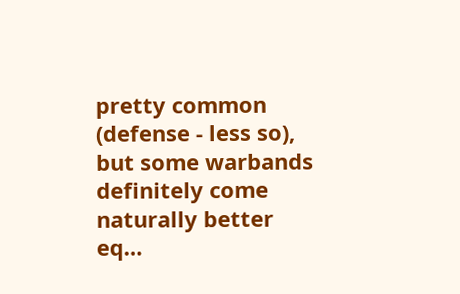pretty common (defense - less so), but some warbands definitely come naturally better eq…